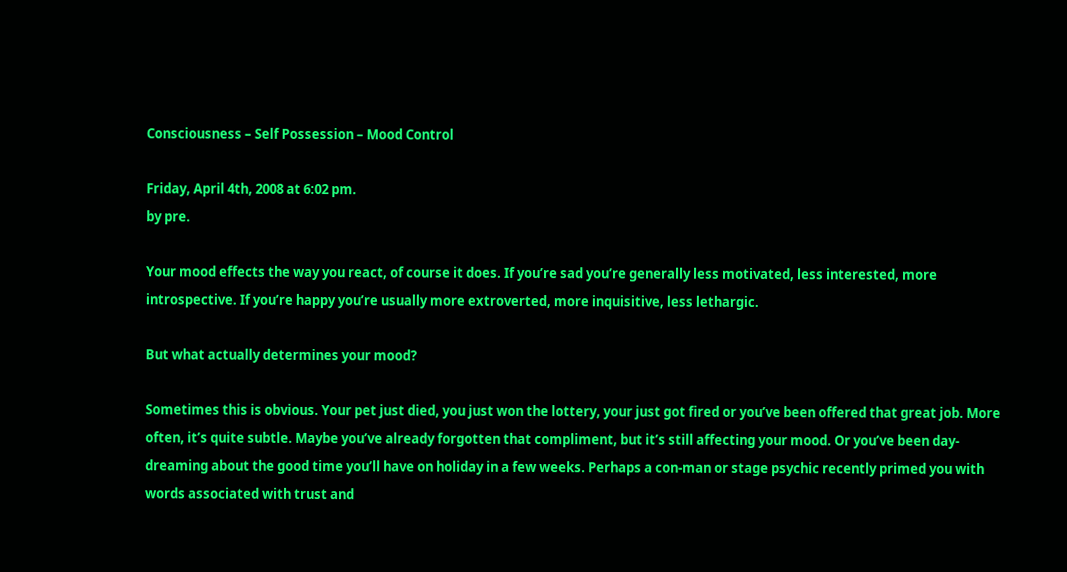Consciousness – Self Possession – Mood Control

Friday, April 4th, 2008 at 6:02 pm.
by pre.

Your mood effects the way you react, of course it does. If you’re sad you’re generally less motivated, less interested, more introspective. If you’re happy you’re usually more extroverted, more inquisitive, less lethargic.

But what actually determines your mood?

Sometimes this is obvious. Your pet just died, you just won the lottery, your just got fired or you’ve been offered that great job. More often, it’s quite subtle. Maybe you’ve already forgotten that compliment, but it’s still affecting your mood. Or you’ve been day-dreaming about the good time you’ll have on holiday in a few weeks. Perhaps a con-man or stage psychic recently primed you with words associated with trust and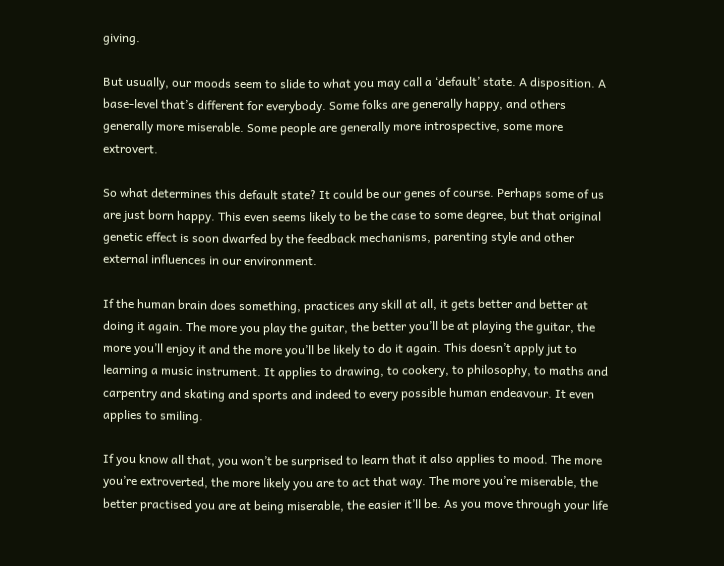giving.

But usually, our moods seem to slide to what you may call a ‘default’ state. A disposition. A base-level that’s different for everybody. Some folks are generally happy, and others generally more miserable. Some people are generally more introspective, some more extrovert.

So what determines this default state? It could be our genes of course. Perhaps some of us are just born happy. This even seems likely to be the case to some degree, but that original genetic effect is soon dwarfed by the feedback mechanisms, parenting style and other external influences in our environment.

If the human brain does something, practices any skill at all, it gets better and better at doing it again. The more you play the guitar, the better you’ll be at playing the guitar, the more you’ll enjoy it and the more you’ll be likely to do it again. This doesn’t apply jut to learning a music instrument. It applies to drawing, to cookery, to philosophy, to maths and carpentry and skating and sports and indeed to every possible human endeavour. It even applies to smiling.

If you know all that, you won’t be surprised to learn that it also applies to mood. The more you’re extroverted, the more likely you are to act that way. The more you’re miserable, the better practised you are at being miserable, the easier it’ll be. As you move through your life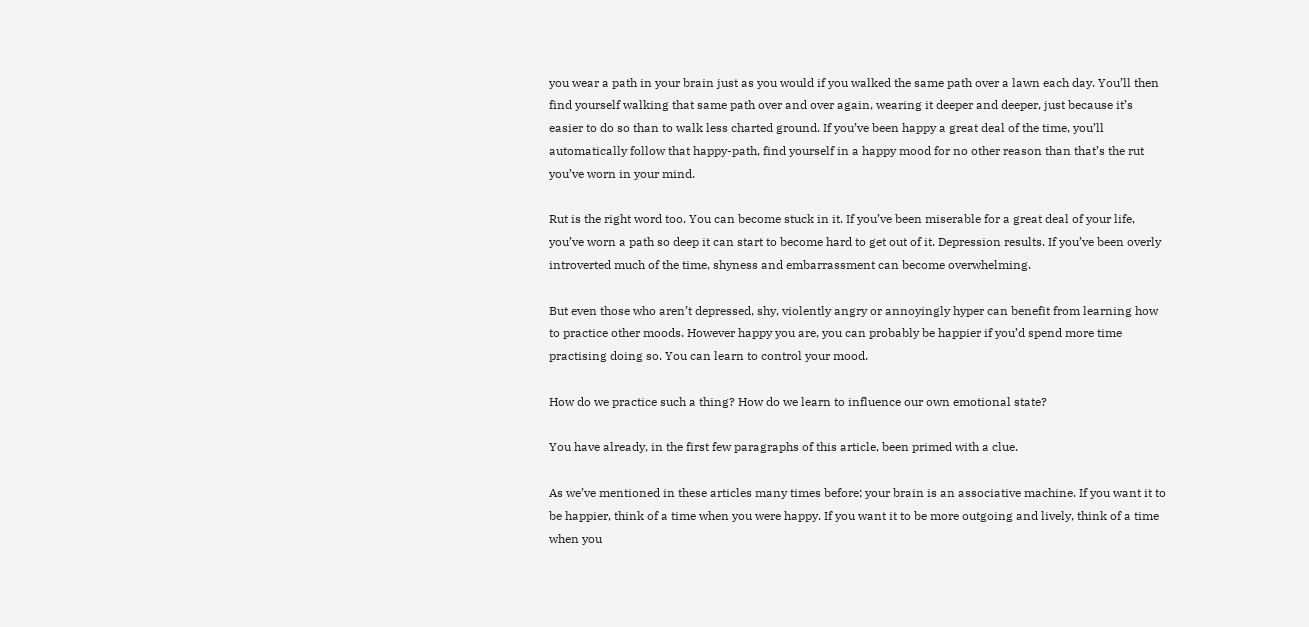you wear a path in your brain just as you would if you walked the same path over a lawn each day. You’ll then find yourself walking that same path over and over again, wearing it deeper and deeper, just because it’s easier to do so than to walk less charted ground. If you’ve been happy a great deal of the time, you’ll automatically follow that happy-path, find yourself in a happy mood for no other reason than that’s the rut you’ve worn in your mind.

Rut is the right word too. You can become stuck in it. If you’ve been miserable for a great deal of your life, you’ve worn a path so deep it can start to become hard to get out of it. Depression results. If you’ve been overly introverted much of the time, shyness and embarrassment can become overwhelming.

But even those who aren’t depressed, shy, violently angry or annoyingly hyper can benefit from learning how to practice other moods. However happy you are, you can probably be happier if you’d spend more time practising doing so. You can learn to control your mood.

How do we practice such a thing? How do we learn to influence our own emotional state?

You have already, in the first few paragraphs of this article, been primed with a clue.

As we’ve mentioned in these articles many times before; your brain is an associative machine. If you want it to be happier, think of a time when you were happy. If you want it to be more outgoing and lively, think of a time when you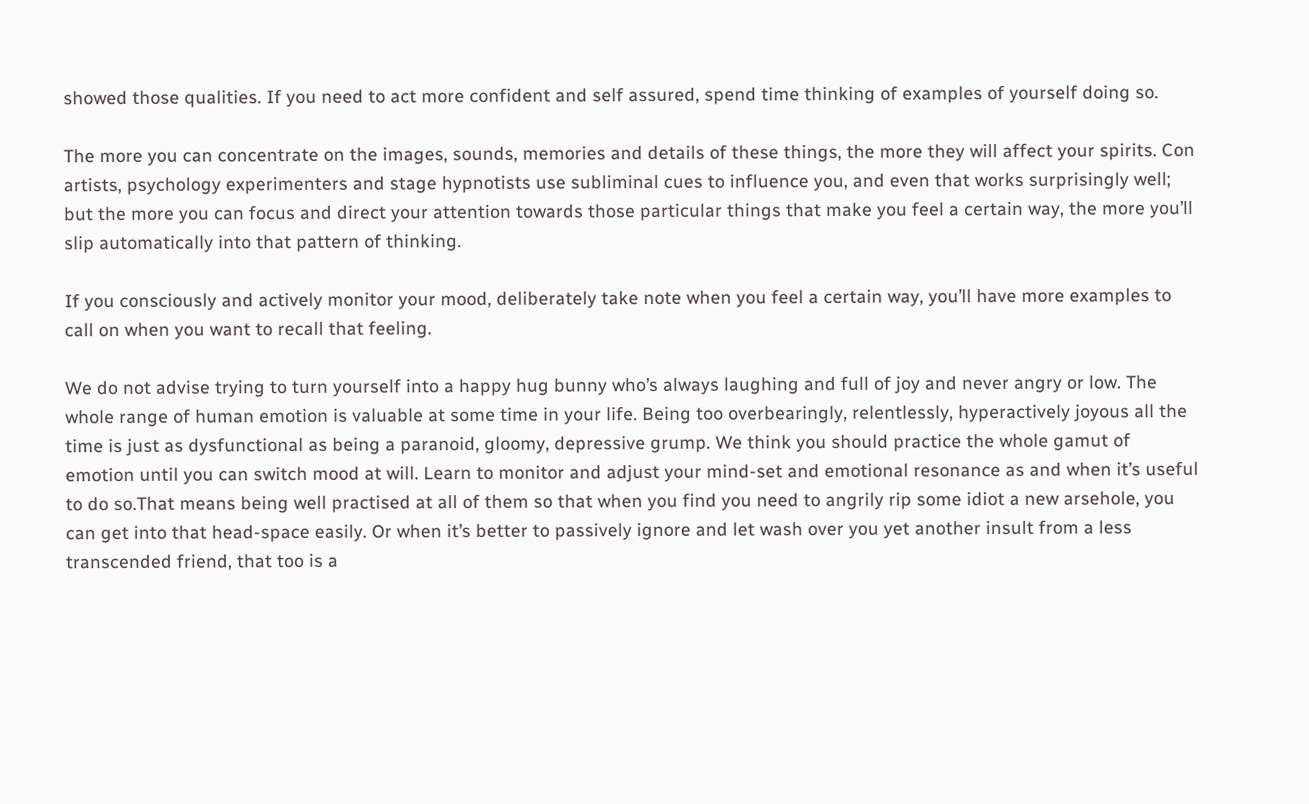showed those qualities. If you need to act more confident and self assured, spend time thinking of examples of yourself doing so.

The more you can concentrate on the images, sounds, memories and details of these things, the more they will affect your spirits. Con artists, psychology experimenters and stage hypnotists use subliminal cues to influence you, and even that works surprisingly well; but the more you can focus and direct your attention towards those particular things that make you feel a certain way, the more you’ll slip automatically into that pattern of thinking.

If you consciously and actively monitor your mood, deliberately take note when you feel a certain way, you’ll have more examples to call on when you want to recall that feeling.

We do not advise trying to turn yourself into a happy hug bunny who’s always laughing and full of joy and never angry or low. The whole range of human emotion is valuable at some time in your life. Being too overbearingly, relentlessly, hyperactively joyous all the time is just as dysfunctional as being a paranoid, gloomy, depressive grump. We think you should practice the whole gamut of emotion until you can switch mood at will. Learn to monitor and adjust your mind-set and emotional resonance as and when it’s useful to do so.That means being well practised at all of them so that when you find you need to angrily rip some idiot a new arsehole, you can get into that head-space easily. Or when it’s better to passively ignore and let wash over you yet another insult from a less transcended friend, that too is a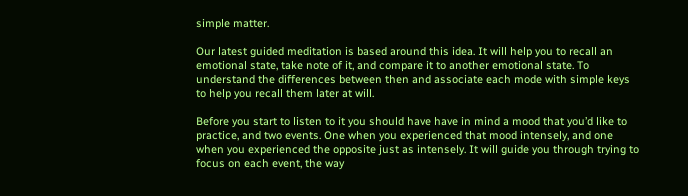simple matter.

Our latest guided meditation is based around this idea. It will help you to recall an emotional state, take note of it, and compare it to another emotional state. To understand the differences between then and associate each mode with simple keys to help you recall them later at will.

Before you start to listen to it you should have have in mind a mood that you’d like to practice, and two events. One when you experienced that mood intensely, and one when you experienced the opposite just as intensely. It will guide you through trying to focus on each event, the way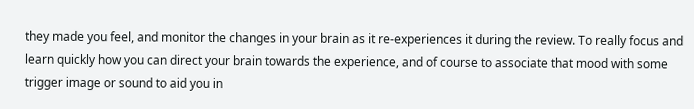they made you feel, and monitor the changes in your brain as it re-experiences it during the review. To really focus and learn quickly how you can direct your brain towards the experience, and of course to associate that mood with some trigger image or sound to aid you in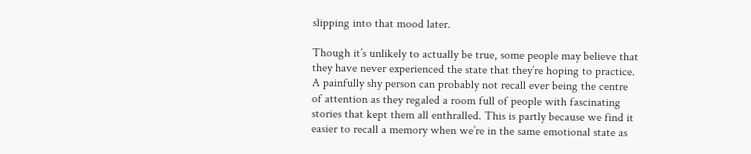slipping into that mood later.

Though it’s unlikely to actually be true, some people may believe that they have never experienced the state that they’re hoping to practice. A painfully shy person can probably not recall ever being the centre of attention as they regaled a room full of people with fascinating stories that kept them all enthralled. This is partly because we find it easier to recall a memory when we’re in the same emotional state as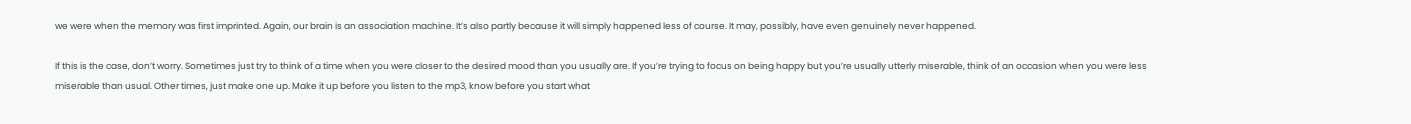we were when the memory was first imprinted. Again, our brain is an association machine. It’s also partly because it will simply happened less of course. It may, possibly, have even genuinely never happened.

If this is the case, don’t worry. Sometimes just try to think of a time when you were closer to the desired mood than you usually are. If you’re trying to focus on being happy but you’re usually utterly miserable, think of an occasion when you were less miserable than usual. Other times, just make one up. Make it up before you listen to the mp3, know before you start what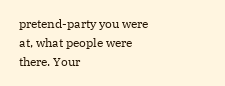pretend-party you were at, what people were there. Your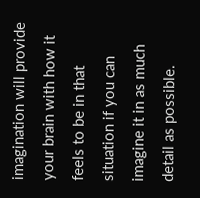imagination will provide your brain with how it feels to be in that situation if you can imagine it in as much detail as possible.